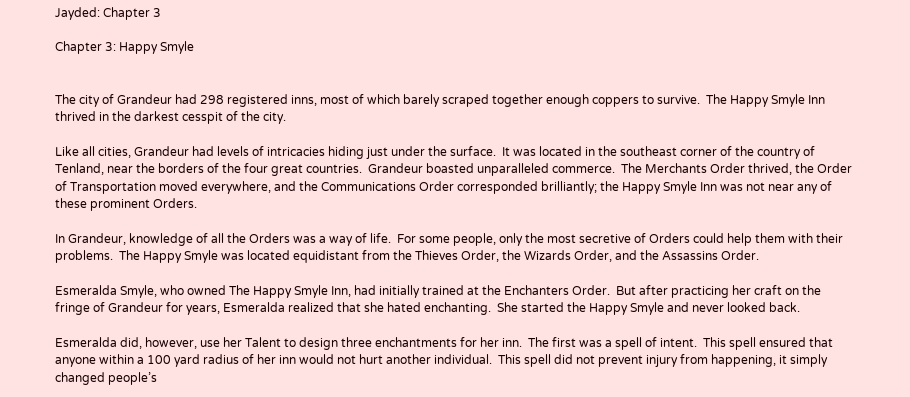Jayded: Chapter 3

Chapter 3: Happy Smyle


The city of Grandeur had 298 registered inns, most of which barely scraped together enough coppers to survive.  The Happy Smyle Inn thrived in the darkest cesspit of the city.

Like all cities, Grandeur had levels of intricacies hiding just under the surface.  It was located in the southeast corner of the country of Tenland, near the borders of the four great countries.  Grandeur boasted unparalleled commerce.  The Merchants Order thrived, the Order of Transportation moved everywhere, and the Communications Order corresponded brilliantly; the Happy Smyle Inn was not near any of these prominent Orders.

In Grandeur, knowledge of all the Orders was a way of life.  For some people, only the most secretive of Orders could help them with their problems.  The Happy Smyle was located equidistant from the Thieves Order, the Wizards Order, and the Assassins Order.

Esmeralda Smyle, who owned The Happy Smyle Inn, had initially trained at the Enchanters Order.  But after practicing her craft on the fringe of Grandeur for years, Esmeralda realized that she hated enchanting.  She started the Happy Smyle and never looked back.

Esmeralda did, however, use her Talent to design three enchantments for her inn.  The first was a spell of intent.  This spell ensured that anyone within a 100 yard radius of her inn would not hurt another individual.  This spell did not prevent injury from happening, it simply changed people’s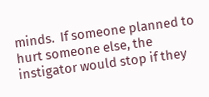minds.  If someone planned to hurt someone else, the instigator would stop if they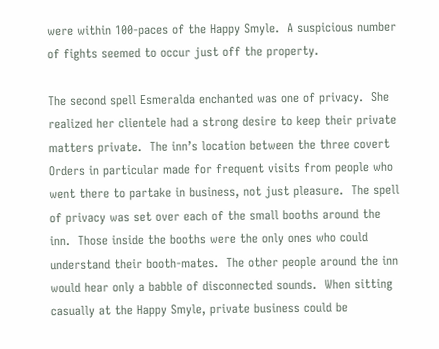were within 100-paces of the Happy Smyle.  A suspicious number of fights seemed to occur just off the property.

The second spell Esmeralda enchanted was one of privacy.  She realized her clientele had a strong desire to keep their private matters private.  The inn’s location between the three covert Orders in particular made for frequent visits from people who went there to partake in business, not just pleasure.  The spell of privacy was set over each of the small booths around the inn.  Those inside the booths were the only ones who could understand their booth-mates.  The other people around the inn would hear only a babble of disconnected sounds.  When sitting casually at the Happy Smyle, private business could be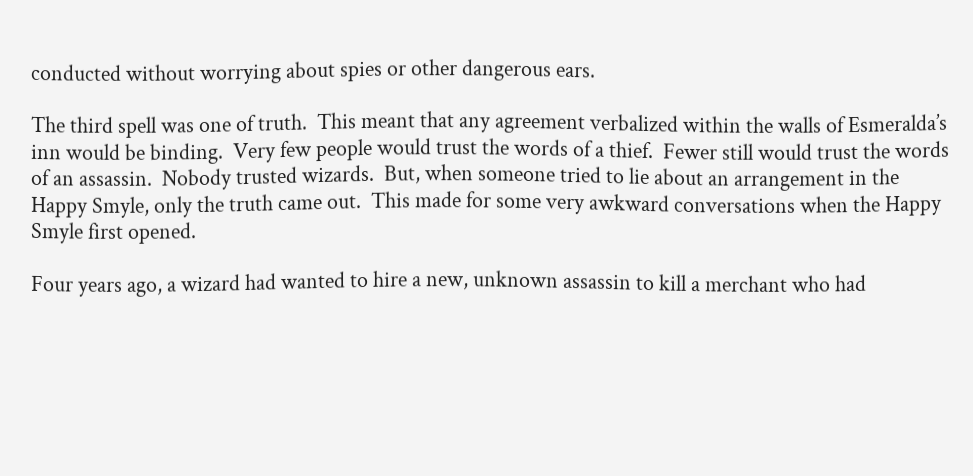conducted without worrying about spies or other dangerous ears.

The third spell was one of truth.  This meant that any agreement verbalized within the walls of Esmeralda’s inn would be binding.  Very few people would trust the words of a thief.  Fewer still would trust the words of an assassin.  Nobody trusted wizards.  But, when someone tried to lie about an arrangement in the Happy Smyle, only the truth came out.  This made for some very awkward conversations when the Happy Smyle first opened.

Four years ago, a wizard had wanted to hire a new, unknown assassin to kill a merchant who had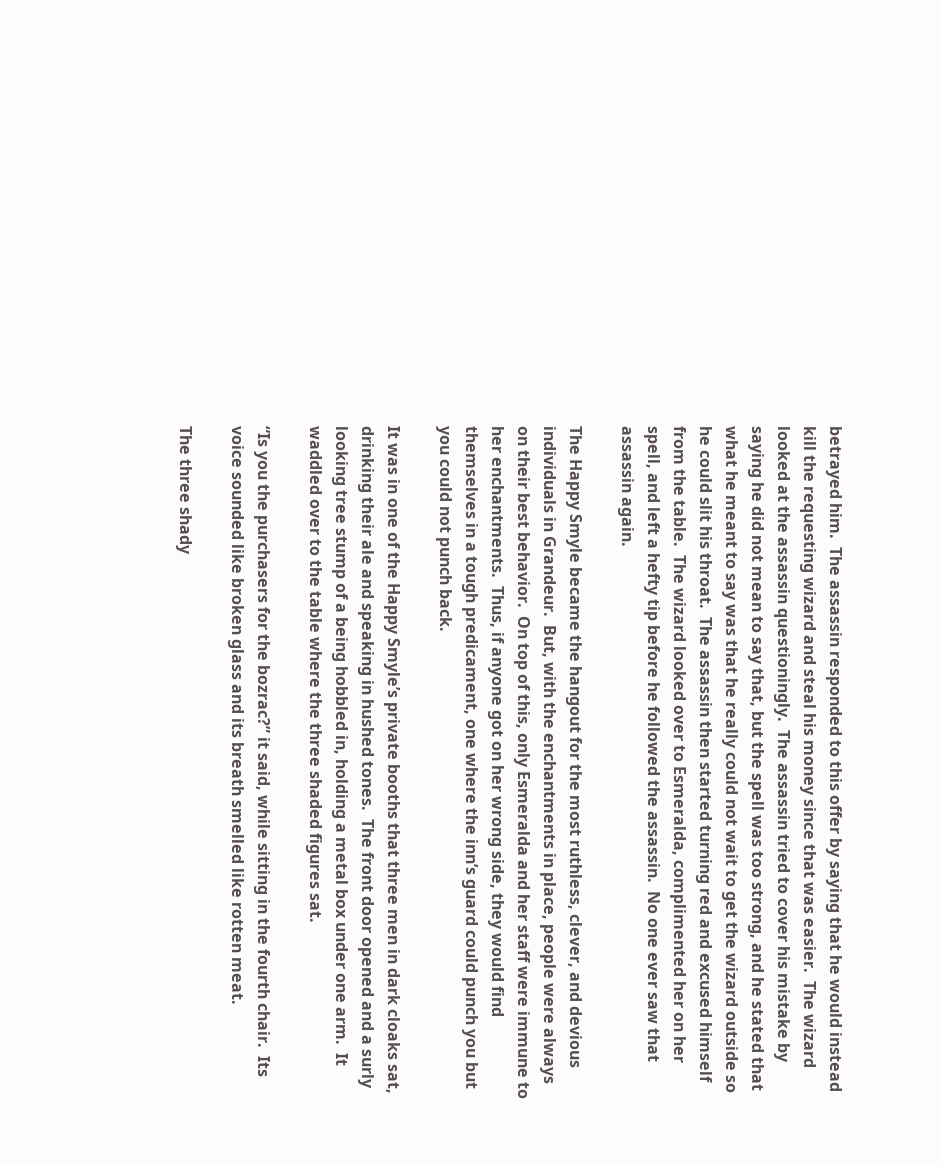betrayed him.  The assassin responded to this offer by saying that he would instead kill the requesting wizard and steal his money since that was easier.  The wizard looked at the assassin questioningly.  The assassin tried to cover his mistake by saying he did not mean to say that, but the spell was too strong, and he stated that what he meant to say was that he really could not wait to get the wizard outside so he could slit his throat.  The assassin then started turning red and excused himself from the table.  The wizard looked over to Esmeralda, complimented her on her spell, and left a hefty tip before he followed the assassin.  No one ever saw that assassin again.

The Happy Smyle became the hangout for the most ruthless, clever, and devious individuals in Grandeur.  But, with the enchantments in place, people were always on their best behavior.  On top of this, only Esmeralda and her staff were immune to her enchantments.  Thus, if anyone got on her wrong side, they would find themselves in a tough predicament, one where the inn’s guard could punch you but you could not punch back.

It was in one of the Happy Smyle’s private booths that three men in dark cloaks sat, drinking their ale and speaking in hushed tones.  The front door opened and a surly looking tree stump of a being hobbled in, holding a metal box under one arm.  It waddled over to the table where the three shaded figures sat.

“Is you the purchasers for the bozrac?” it said, while sitting in the fourth chair.  Its voice sounded like broken glass and its breath smelled like rotten meat.

The three shady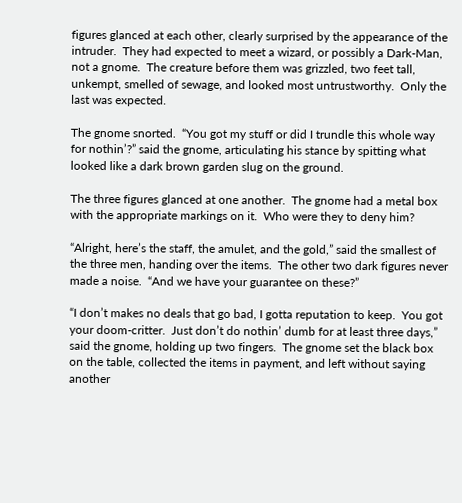figures glanced at each other, clearly surprised by the appearance of the intruder.  They had expected to meet a wizard, or possibly a Dark-Man, not a gnome.  The creature before them was grizzled, two feet tall, unkempt, smelled of sewage, and looked most untrustworthy.  Only the last was expected.

The gnome snorted.  “You got my stuff or did I trundle this whole way for nothin’?” said the gnome, articulating his stance by spitting what looked like a dark brown garden slug on the ground.

The three figures glanced at one another.  The gnome had a metal box with the appropriate markings on it.  Who were they to deny him?

“Alright, here’s the staff, the amulet, and the gold,” said the smallest of the three men, handing over the items.  The other two dark figures never made a noise.  “And we have your guarantee on these?”

“I don’t makes no deals that go bad, I gotta reputation to keep.  You got your doom-critter.  Just don’t do nothin’ dumb for at least three days,” said the gnome, holding up two fingers.  The gnome set the black box on the table, collected the items in payment, and left without saying another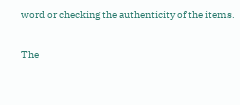word or checking the authenticity of the items.

The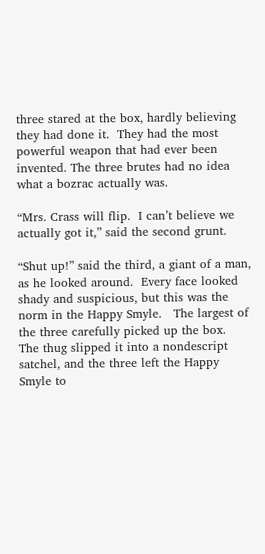three stared at the box, hardly believing they had done it.  They had the most powerful weapon that had ever been invented. The three brutes had no idea what a bozrac actually was.

“Mrs. Crass will flip.  I can’t believe we actually got it,” said the second grunt.

“Shut up!” said the third, a giant of a man, as he looked around.  Every face looked shady and suspicious, but this was the norm in the Happy Smyle.   The largest of the three carefully picked up the box.  The thug slipped it into a nondescript satchel, and the three left the Happy Smyle to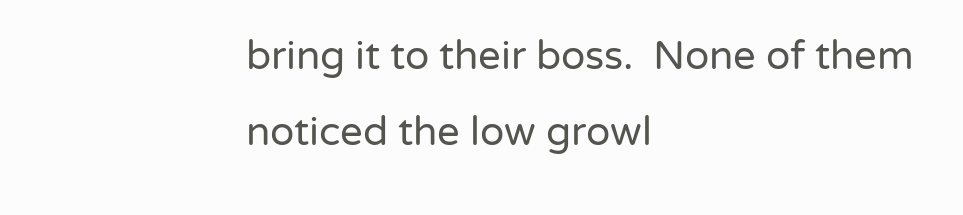bring it to their boss.  None of them noticed the low growl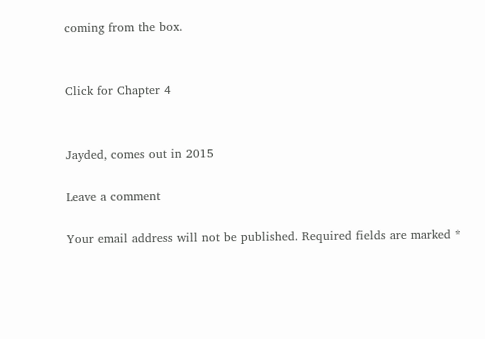coming from the box.


Click for Chapter 4


Jayded, comes out in 2015

Leave a comment

Your email address will not be published. Required fields are marked *